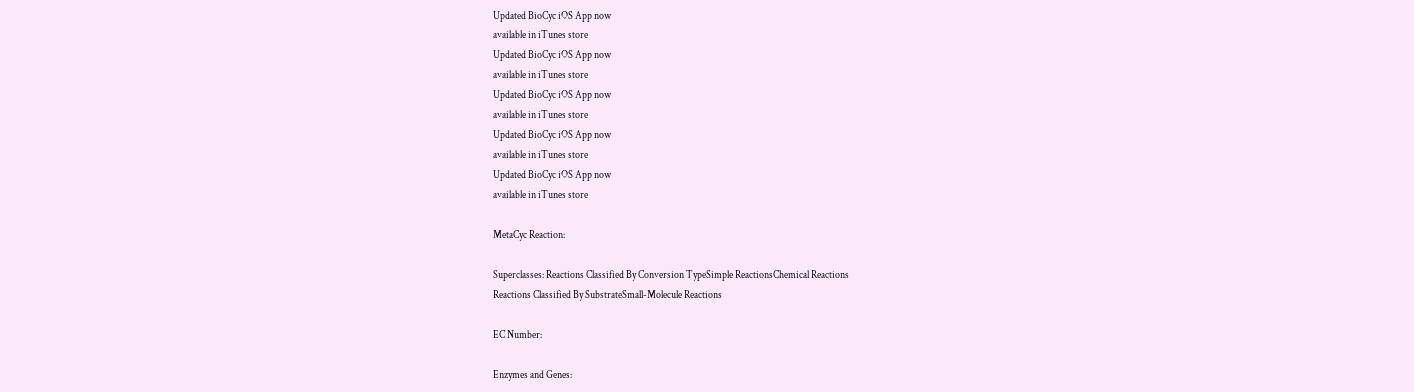Updated BioCyc iOS App now
available in iTunes store
Updated BioCyc iOS App now
available in iTunes store
Updated BioCyc iOS App now
available in iTunes store
Updated BioCyc iOS App now
available in iTunes store
Updated BioCyc iOS App now
available in iTunes store

MetaCyc Reaction:

Superclasses: Reactions Classified By Conversion TypeSimple ReactionsChemical Reactions
Reactions Classified By SubstrateSmall-Molecule Reactions

EC Number:

Enzymes and Genes: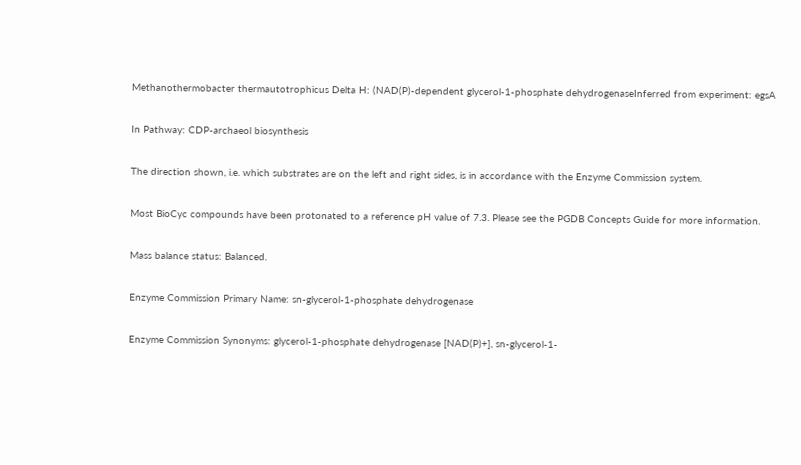Methanothermobacter thermautotrophicus Delta H: (NAD(P)-dependent glycerol-1-phosphate dehydrogenaseInferred from experiment: egsA

In Pathway: CDP-archaeol biosynthesis

The direction shown, i.e. which substrates are on the left and right sides, is in accordance with the Enzyme Commission system.

Most BioCyc compounds have been protonated to a reference pH value of 7.3. Please see the PGDB Concepts Guide for more information.

Mass balance status: Balanced.

Enzyme Commission Primary Name: sn-glycerol-1-phosphate dehydrogenase

Enzyme Commission Synonyms: glycerol-1-phosphate dehydrogenase [NAD(P)+], sn-glycerol-1-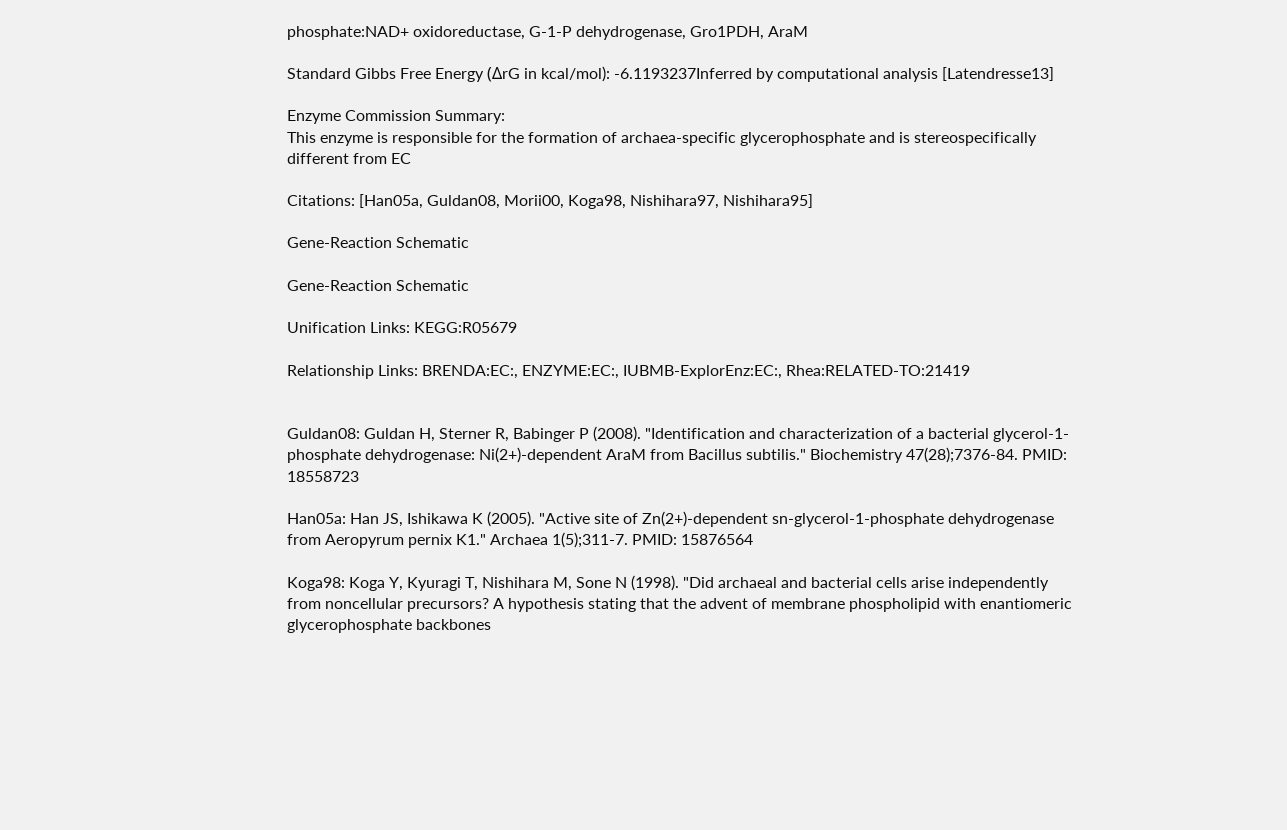phosphate:NAD+ oxidoreductase, G-1-P dehydrogenase, Gro1PDH, AraM

Standard Gibbs Free Energy (ΔrG in kcal/mol): -6.1193237Inferred by computational analysis [Latendresse13]

Enzyme Commission Summary:
This enzyme is responsible for the formation of archaea-specific glycerophosphate and is stereospecifically different from EC

Citations: [Han05a, Guldan08, Morii00, Koga98, Nishihara97, Nishihara95]

Gene-Reaction Schematic

Gene-Reaction Schematic

Unification Links: KEGG:R05679

Relationship Links: BRENDA:EC:, ENZYME:EC:, IUBMB-ExplorEnz:EC:, Rhea:RELATED-TO:21419


Guldan08: Guldan H, Sterner R, Babinger P (2008). "Identification and characterization of a bacterial glycerol-1-phosphate dehydrogenase: Ni(2+)-dependent AraM from Bacillus subtilis." Biochemistry 47(28);7376-84. PMID: 18558723

Han05a: Han JS, Ishikawa K (2005). "Active site of Zn(2+)-dependent sn-glycerol-1-phosphate dehydrogenase from Aeropyrum pernix K1." Archaea 1(5);311-7. PMID: 15876564

Koga98: Koga Y, Kyuragi T, Nishihara M, Sone N (1998). "Did archaeal and bacterial cells arise independently from noncellular precursors? A hypothesis stating that the advent of membrane phospholipid with enantiomeric glycerophosphate backbones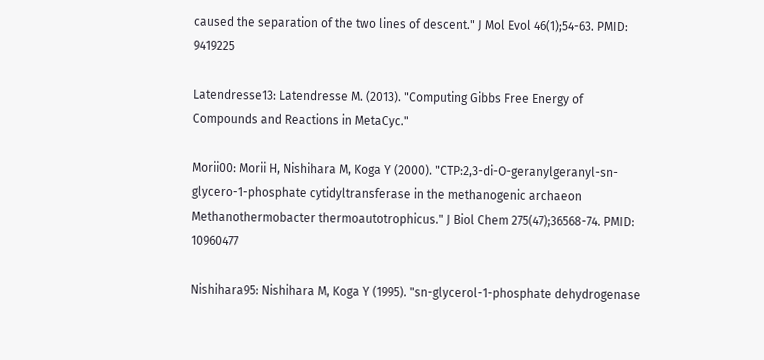caused the separation of the two lines of descent." J Mol Evol 46(1);54-63. PMID: 9419225

Latendresse13: Latendresse M. (2013). "Computing Gibbs Free Energy of Compounds and Reactions in MetaCyc."

Morii00: Morii H, Nishihara M, Koga Y (2000). "CTP:2,3-di-O-geranylgeranyl-sn-glycero-1-phosphate cytidyltransferase in the methanogenic archaeon Methanothermobacter thermoautotrophicus." J Biol Chem 275(47);36568-74. PMID: 10960477

Nishihara95: Nishihara M, Koga Y (1995). "sn-glycerol-1-phosphate dehydrogenase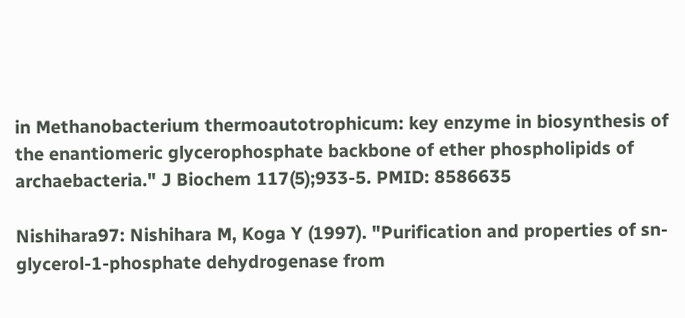in Methanobacterium thermoautotrophicum: key enzyme in biosynthesis of the enantiomeric glycerophosphate backbone of ether phospholipids of archaebacteria." J Biochem 117(5);933-5. PMID: 8586635

Nishihara97: Nishihara M, Koga Y (1997). "Purification and properties of sn-glycerol-1-phosphate dehydrogenase from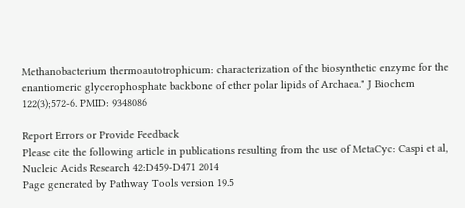Methanobacterium thermoautotrophicum: characterization of the biosynthetic enzyme for the enantiomeric glycerophosphate backbone of ether polar lipids of Archaea." J Biochem 122(3);572-6. PMID: 9348086

Report Errors or Provide Feedback
Please cite the following article in publications resulting from the use of MetaCyc: Caspi et al, Nucleic Acids Research 42:D459-D471 2014
Page generated by Pathway Tools version 19.5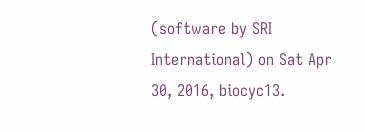(software by SRI International) on Sat Apr 30, 2016, biocyc13.